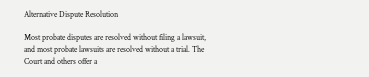Alternative Dispute Resolution

Most probate disputes are resolved without filing a lawsuit, and most probate lawsuits are resolved without a trial. The Court and others offer a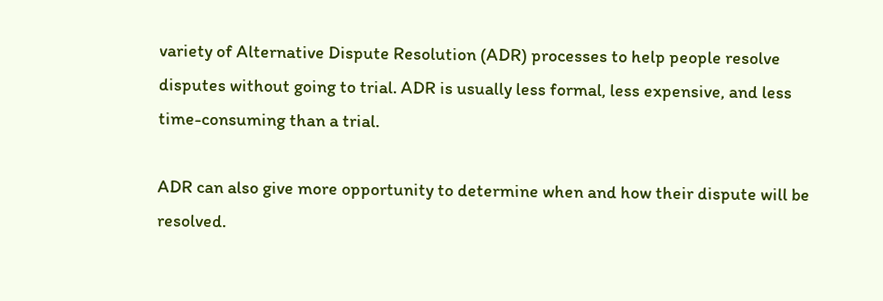variety of Alternative Dispute Resolution (ADR) processes to help people resolve disputes without going to trial. ADR is usually less formal, less expensive, and less time-consuming than a trial.

ADR can also give more opportunity to determine when and how their dispute will be resolved.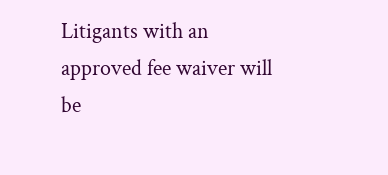Litigants with an approved fee waiver will be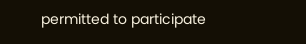permitted to participate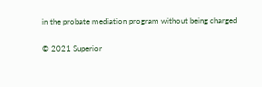in the probate mediation program without being charged

© 2021 Superior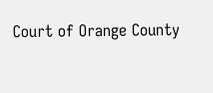Court of Orange County